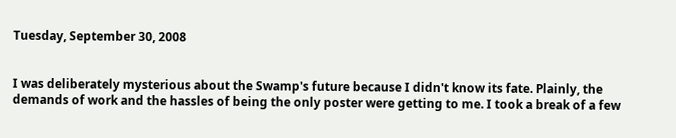Tuesday, September 30, 2008


I was deliberately mysterious about the Swamp's future because I didn't know its fate. Plainly, the demands of work and the hassles of being the only poster were getting to me. I took a break of a few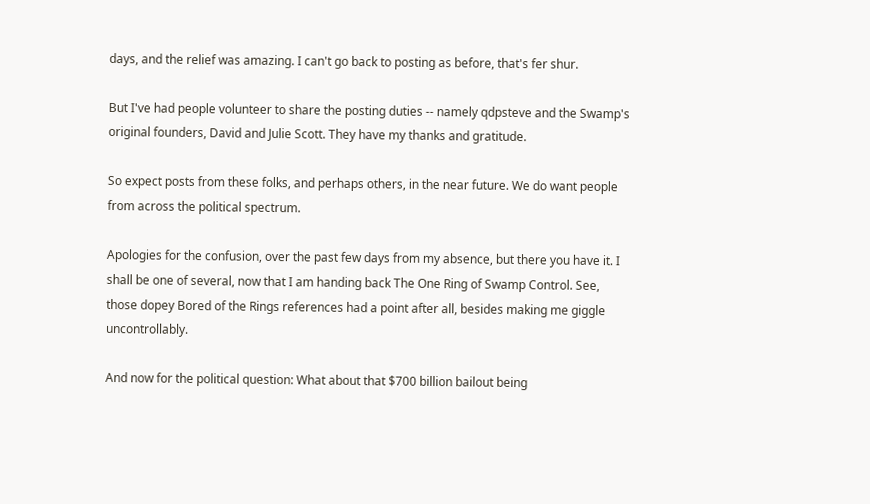days, and the relief was amazing. I can't go back to posting as before, that's fer shur.

But I've had people volunteer to share the posting duties -- namely qdpsteve and the Swamp's original founders, David and Julie Scott. They have my thanks and gratitude.

So expect posts from these folks, and perhaps others, in the near future. We do want people from across the political spectrum.

Apologies for the confusion, over the past few days from my absence, but there you have it. I shall be one of several, now that I am handing back The One Ring of Swamp Control. See, those dopey Bored of the Rings references had a point after all, besides making me giggle uncontrollably.

And now for the political question: What about that $700 billion bailout being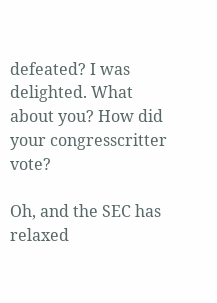defeated? I was delighted. What about you? How did your congresscritter vote?

Oh, and the SEC has relaxed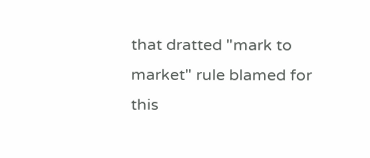that dratted "mark to market" rule blamed for this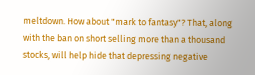meltdown. How about "mark to fantasy"? That, along with the ban on short selling more than a thousand stocks, will help hide that depressing negative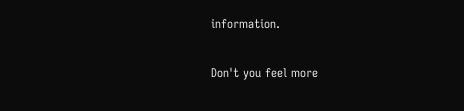information.

Don't you feel more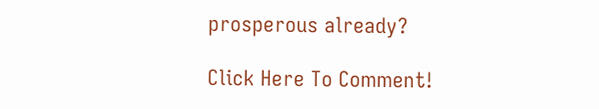prosperous already?

Click Here To Comment!